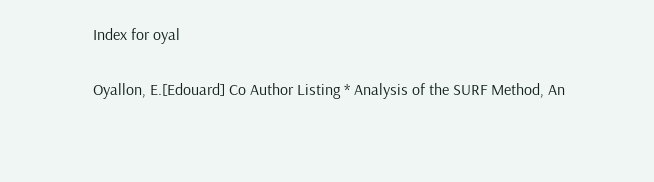Index for oyal

Oyallon, E.[Edouard] Co Author Listing * Analysis of the SURF Method, An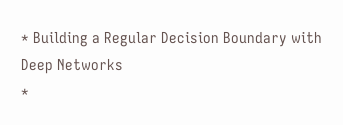* Building a Regular Decision Boundary with Deep Networks
*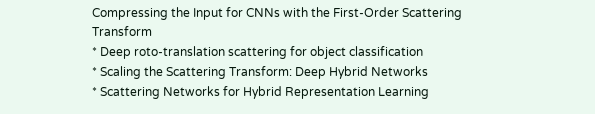Compressing the Input for CNNs with the First-Order Scattering Transform
* Deep roto-translation scattering for object classification
* Scaling the Scattering Transform: Deep Hybrid Networks
* Scattering Networks for Hybrid Representation Learning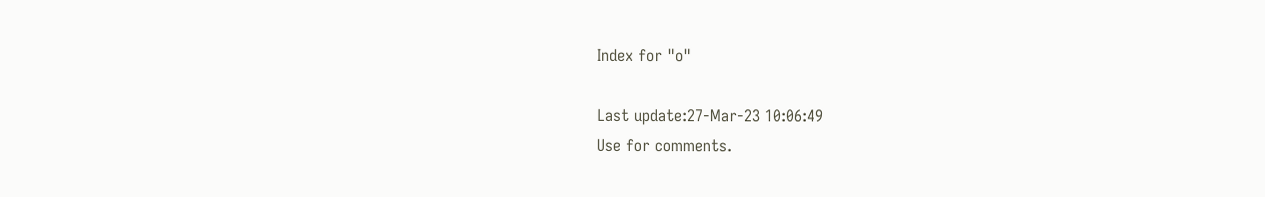Index for "o"

Last update:27-Mar-23 10:06:49
Use for comments.